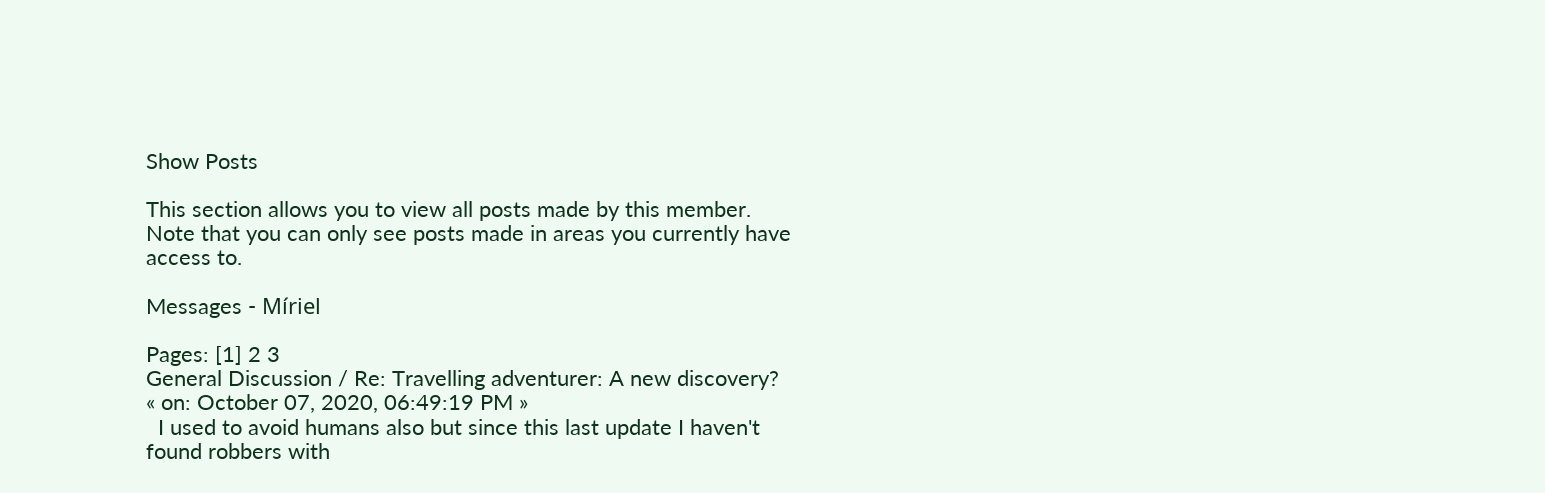Show Posts

This section allows you to view all posts made by this member. Note that you can only see posts made in areas you currently have access to.

Messages - Míriel

Pages: [1] 2 3
General Discussion / Re: Travelling adventurer: A new discovery?
« on: October 07, 2020, 06:49:19 PM »
  I used to avoid humans also but since this last update I haven't found robbers with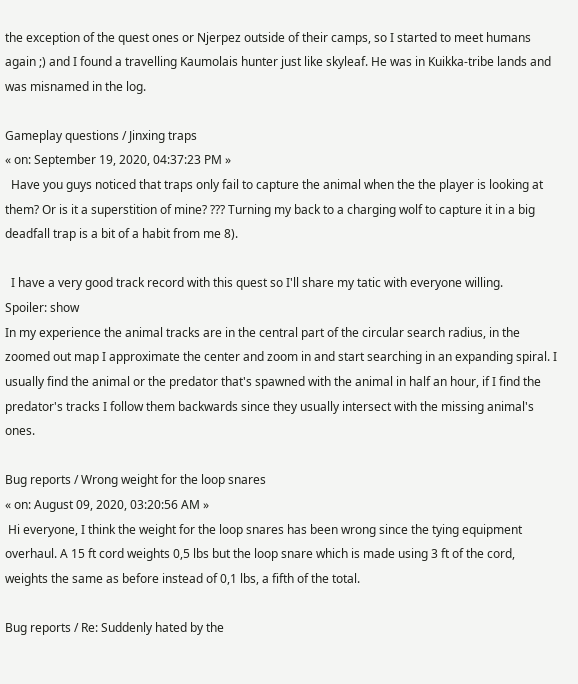the exception of the quest ones or Njerpez outside of their camps, so I started to meet humans again ;) and I found a travelling Kaumolais hunter just like skyleaf. He was in Kuikka-tribe lands and was misnamed in the log.

Gameplay questions / Jinxing traps
« on: September 19, 2020, 04:37:23 PM »
  Have you guys noticed that traps only fail to capture the animal when the the player is looking at them? Or is it a superstition of mine? ??? Turning my back to a charging wolf to capture it in a big deadfall trap is a bit of a habit from me 8).

  I have a very good track record with this quest so I'll share my tatic with everyone willing.
Spoiler: show
In my experience the animal tracks are in the central part of the circular search radius, in the zoomed out map I approximate the center and zoom in and start searching in an expanding spiral. I usually find the animal or the predator that's spawned with the animal in half an hour, if I find the predator's tracks I follow them backwards since they usually intersect with the missing animal's ones.

Bug reports / Wrong weight for the loop snares
« on: August 09, 2020, 03:20:56 AM »
 Hi everyone, I think the weight for the loop snares has been wrong since the tying equipment overhaul. A 15 ft cord weights 0,5 lbs but the loop snare which is made using 3 ft of the cord, weights the same as before instead of 0,1 lbs, a fifth of the total.

Bug reports / Re: Suddenly hated by the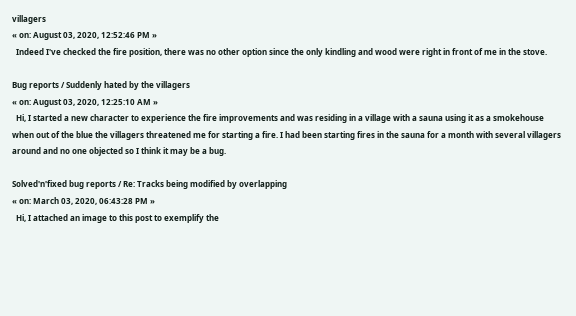villagers
« on: August 03, 2020, 12:52:46 PM »
  Indeed I've checked the fire position, there was no other option since the only kindling and wood were right in front of me in the stove.

Bug reports / Suddenly hated by the villagers
« on: August 03, 2020, 12:25:10 AM »
  Hi, I started a new character to experience the fire improvements and was residing in a village with a sauna using it as a smokehouse when out of the blue the villagers threatened me for starting a fire. I had been starting fires in the sauna for a month with several villagers around and no one objected so I think it may be a bug.

Solved'n'fixed bug reports / Re: Tracks being modified by overlapping
« on: March 03, 2020, 06:43:28 PM »
  Hi, I attached an image to this post to exemplify the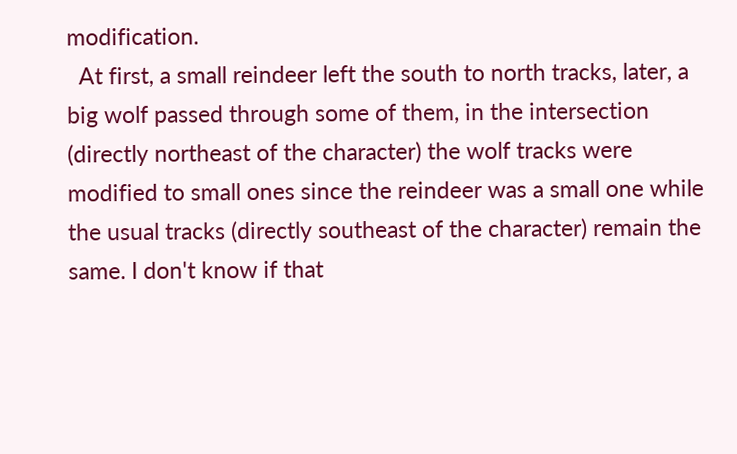modification.
  At first, a small reindeer left the south to north tracks, later, a big wolf passed through some of them, in the intersection (directly northeast of the character) the wolf tracks were modified to small ones since the reindeer was a small one while the usual tracks (directly southeast of the character) remain the same. I don't know if that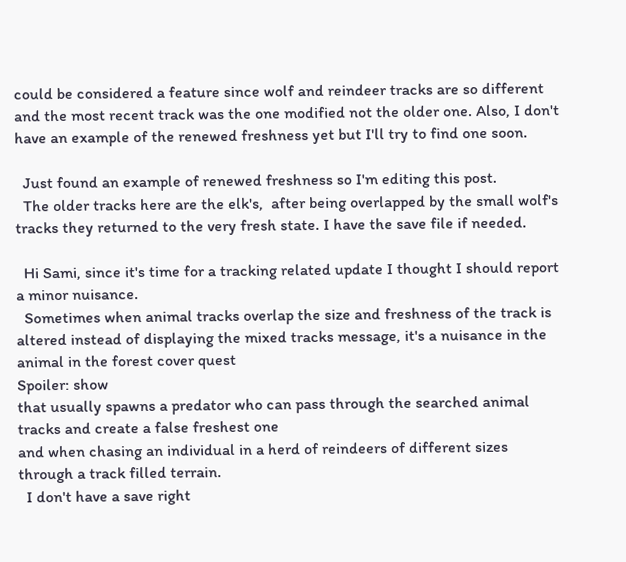could be considered a feature since wolf and reindeer tracks are so different and the most recent track was the one modified not the older one. Also, I don't have an example of the renewed freshness yet but I'll try to find one soon.

  Just found an example of renewed freshness so I'm editing this post.
  The older tracks here are the elk's,  after being overlapped by the small wolf's tracks they returned to the very fresh state. I have the save file if needed.

  Hi Sami, since it's time for a tracking related update I thought I should report a minor nuisance.
  Sometimes when animal tracks overlap the size and freshness of the track is altered instead of displaying the mixed tracks message, it's a nuisance in the animal in the forest cover quest
Spoiler: show
that usually spawns a predator who can pass through the searched animal tracks and create a false freshest one
and when chasing an individual in a herd of reindeers of different sizes through a track filled terrain.
  I don't have a save right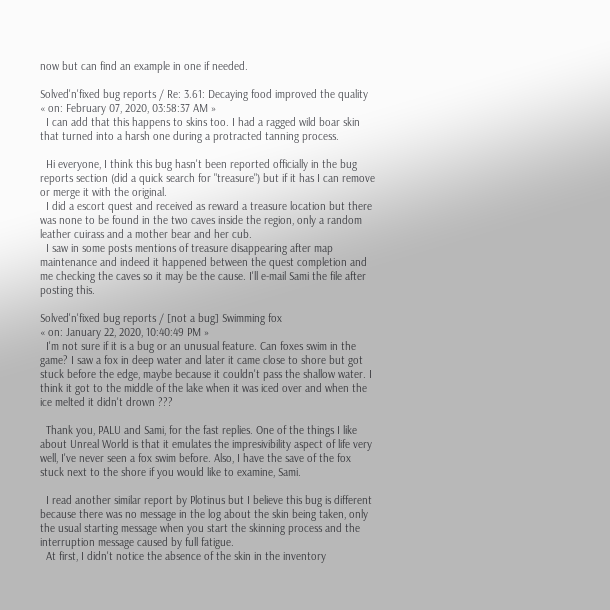now but can find an example in one if needed.

Solved'n'fixed bug reports / Re: 3.61: Decaying food improved the quality
« on: February 07, 2020, 03:58:37 AM »
  I can add that this happens to skins too. I had a ragged wild boar skin that turned into a harsh one during a protracted tanning process.

  Hi everyone, I think this bug hasn't been reported officially in the bug reports section (did a quick search for "treasure") but if it has I can remove or merge it with the original.
  I did a escort quest and received as reward a treasure location but there was none to be found in the two caves inside the region, only a random leather cuirass and a mother bear and her cub.
  I saw in some posts mentions of treasure disappearing after map maintenance and indeed it happened between the quest completion and me checking the caves so it may be the cause. I'll e-mail Sami the file after posting this.

Solved'n'fixed bug reports / [not a bug] Swimming fox
« on: January 22, 2020, 10:40:49 PM »
  I'm not sure if it is a bug or an unusual feature. Can foxes swim in the game? I saw a fox in deep water and later it came close to shore but got stuck before the edge, maybe because it couldn't pass the shallow water. I think it got to the middle of the lake when it was iced over and when the ice melted it didn't drown ???

  Thank you, PALU and Sami, for the fast replies. One of the things I like about Unreal World is that it emulates the impresivibility aspect of life very well, I've never seen a fox swim before. Also, I have the save of the fox stuck next to the shore if you would like to examine, Sami.

  I read another similar report by Plotinus but I believe this bug is different because there was no message in the log about the skin being taken, only the usual starting message when you start the skinning process and the interruption message caused by full fatigue.
  At first, I didn't notice the absence of the skin in the inventory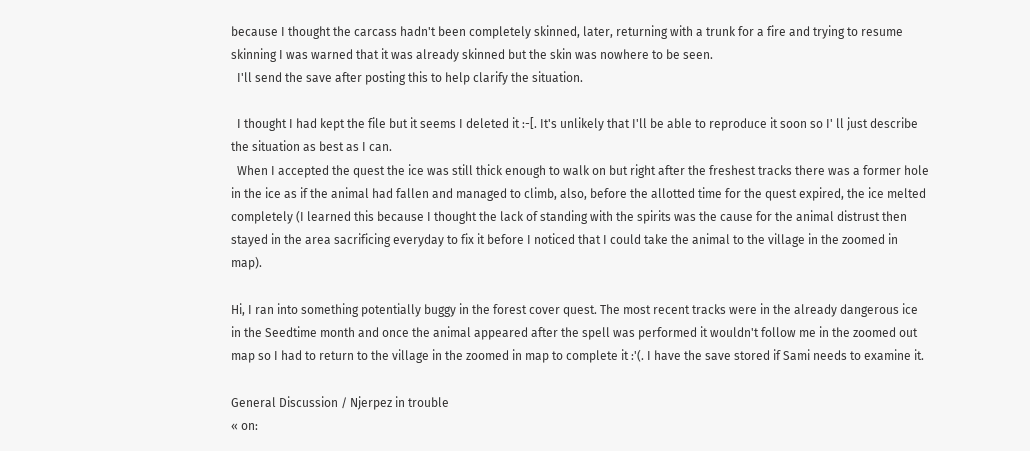because I thought the carcass hadn't been completely skinned, later, returning with a trunk for a fire and trying to resume skinning I was warned that it was already skinned but the skin was nowhere to be seen.
  I'll send the save after posting this to help clarify the situation.

  I thought I had kept the file but it seems I deleted it :-[. It's unlikely that I'll be able to reproduce it soon so I' ll just describe the situation as best as I can.
  When I accepted the quest the ice was still thick enough to walk on but right after the freshest tracks there was a former hole in the ice as if the animal had fallen and managed to climb, also, before the allotted time for the quest expired, the ice melted completely (I learned this because I thought the lack of standing with the spirits was the cause for the animal distrust then stayed in the area sacrificing everyday to fix it before I noticed that I could take the animal to the village in the zoomed in map).

Hi, I ran into something potentially buggy in the forest cover quest. The most recent tracks were in the already dangerous ice in the Seedtime month and once the animal appeared after the spell was performed it wouldn't follow me in the zoomed out map so I had to return to the village in the zoomed in map to complete it :'(. I have the save stored if Sami needs to examine it.

General Discussion / Njerpez in trouble
« on: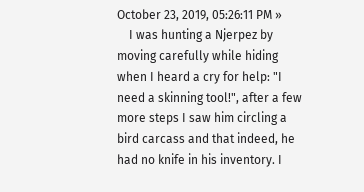October 23, 2019, 05:26:11 PM »
    I was hunting a Njerpez by moving carefully while hiding when I heard a cry for help: "I need a skinning tool!", after a few more steps I saw him circling a bird carcass and that indeed, he had no knife in his inventory. I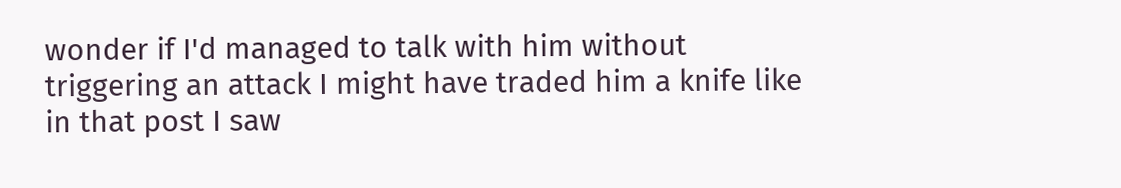wonder if I'd managed to talk with him without triggering an attack I might have traded him a knife like in that post I saw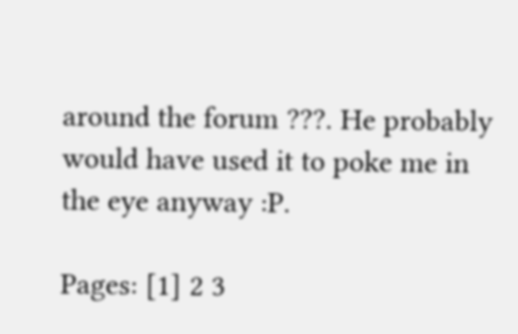around the forum ???. He probably would have used it to poke me in the eye anyway :P.

Pages: [1] 2 3